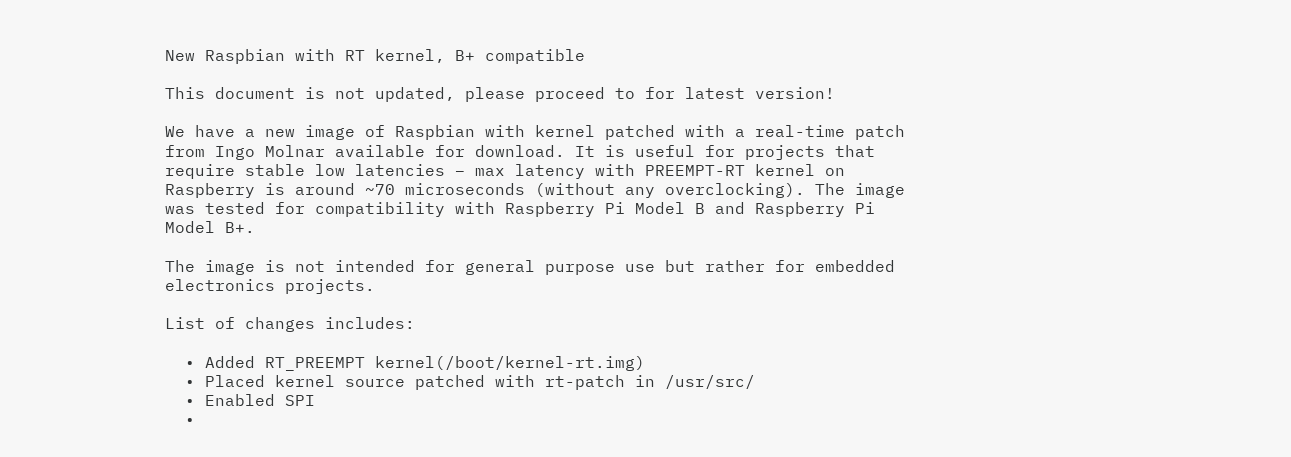New Raspbian with RT kernel, B+ compatible

This document is not updated, please proceed to for latest version!

We have a new image of Raspbian with kernel patched with a real-time patch from Ingo Molnar available for download. It is useful for projects that require stable low latencies – max latency with PREEMPT-RT kernel on Raspberry is around ~70 microseconds (without any overclocking). The image was tested for compatibility with Raspberry Pi Model B and Raspberry Pi Model B+.

The image is not intended for general purpose use but rather for embedded electronics projects.

List of changes includes:

  • Added RT_PREEMPT kernel(/boot/kernel-rt.img)
  • Placed kernel source patched with rt-patch in /usr/src/
  • Enabled SPI
  •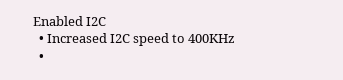Enabled I2C
  • Increased I2C speed to 400KHz
  •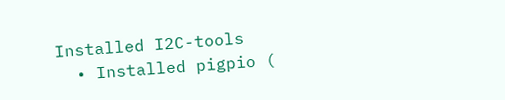Installed I2C-tools
  • Installed pigpio (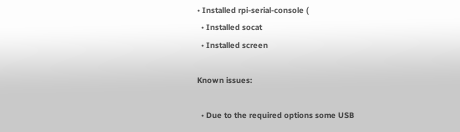• Installed rpi-serial-console (
  • Installed socat
  • Installed screen

Known issues:

  • Due to the required options some USB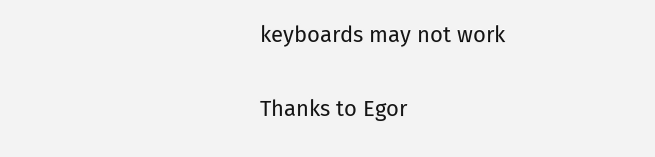keyboards may not work

Thanks to Egor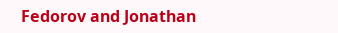Fedorov and Jonathan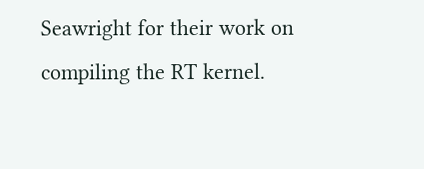Seawright for their work on compiling the RT kernel.